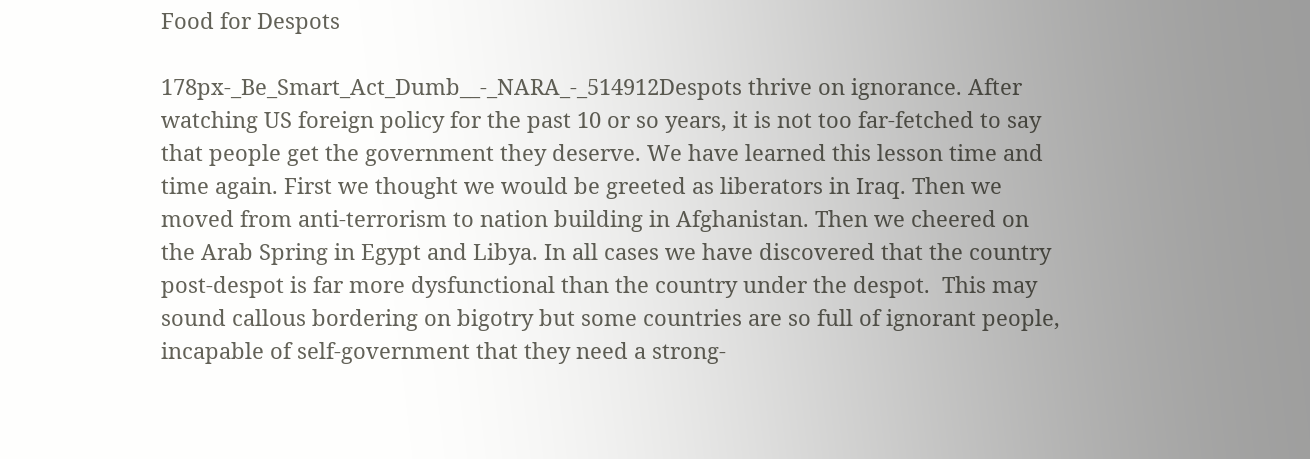Food for Despots

178px-_Be_Smart_Act_Dumb__-_NARA_-_514912Despots thrive on ignorance. After watching US foreign policy for the past 10 or so years, it is not too far-fetched to say that people get the government they deserve. We have learned this lesson time and time again. First we thought we would be greeted as liberators in Iraq. Then we moved from anti-terrorism to nation building in Afghanistan. Then we cheered on the Arab Spring in Egypt and Libya. In all cases we have discovered that the country post-despot is far more dysfunctional than the country under the despot.  This may sound callous bordering on bigotry but some countries are so full of ignorant people, incapable of self-government that they need a strong-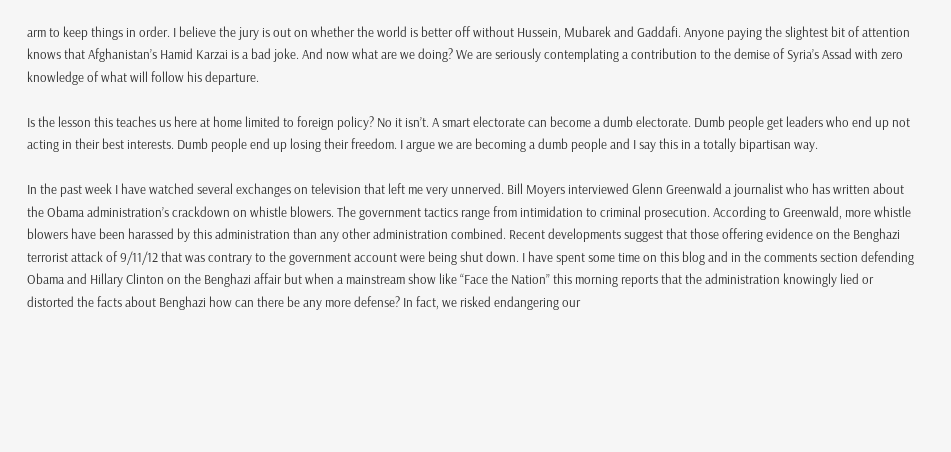arm to keep things in order. I believe the jury is out on whether the world is better off without Hussein, Mubarek and Gaddafi. Anyone paying the slightest bit of attention knows that Afghanistan’s Hamid Karzai is a bad joke. And now what are we doing? We are seriously contemplating a contribution to the demise of Syria’s Assad with zero knowledge of what will follow his departure.

Is the lesson this teaches us here at home limited to foreign policy? No it isn’t. A smart electorate can become a dumb electorate. Dumb people get leaders who end up not acting in their best interests. Dumb people end up losing their freedom. I argue we are becoming a dumb people and I say this in a totally bipartisan way.

In the past week I have watched several exchanges on television that left me very unnerved. Bill Moyers interviewed Glenn Greenwald a journalist who has written about the Obama administration’s crackdown on whistle blowers. The government tactics range from intimidation to criminal prosecution. According to Greenwald, more whistle blowers have been harassed by this administration than any other administration combined. Recent developments suggest that those offering evidence on the Benghazi terrorist attack of 9/11/12 that was contrary to the government account were being shut down. I have spent some time on this blog and in the comments section defending Obama and Hillary Clinton on the Benghazi affair but when a mainstream show like “Face the Nation” this morning reports that the administration knowingly lied or distorted the facts about Benghazi how can there be any more defense? In fact, we risked endangering our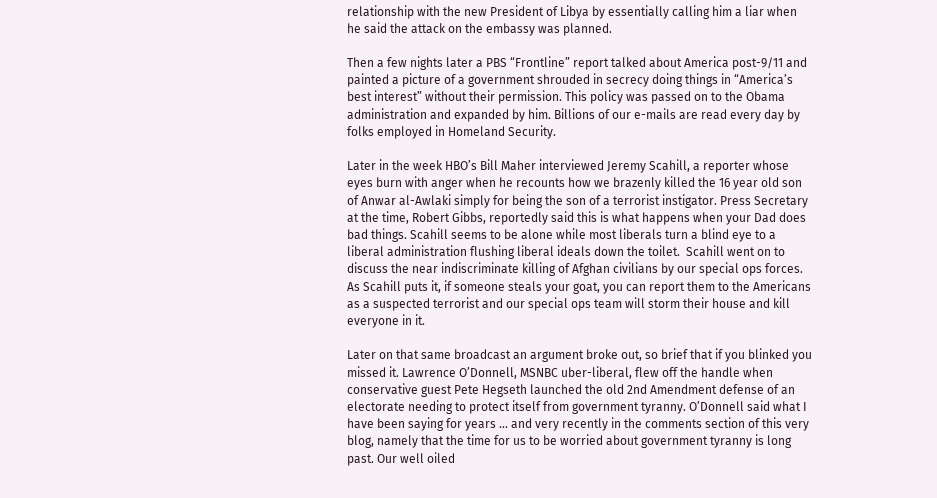relationship with the new President of Libya by essentially calling him a liar when he said the attack on the embassy was planned.

Then a few nights later a PBS “Frontline” report talked about America post-9/11 and painted a picture of a government shrouded in secrecy doing things in “America’s best interest” without their permission. This policy was passed on to the Obama administration and expanded by him. Billions of our e-mails are read every day by folks employed in Homeland Security.

Later in the week HBO’s Bill Maher interviewed Jeremy Scahill, a reporter whose eyes burn with anger when he recounts how we brazenly killed the 16 year old son of Anwar al-Awlaki simply for being the son of a terrorist instigator. Press Secretary at the time, Robert Gibbs, reportedly said this is what happens when your Dad does bad things. Scahill seems to be alone while most liberals turn a blind eye to a liberal administration flushing liberal ideals down the toilet.  Scahill went on to discuss the near indiscriminate killing of Afghan civilians by our special ops forces. As Scahill puts it, if someone steals your goat, you can report them to the Americans as a suspected terrorist and our special ops team will storm their house and kill everyone in it.

Later on that same broadcast an argument broke out, so brief that if you blinked you missed it. Lawrence O’Donnell, MSNBC uber-liberal, flew off the handle when conservative guest Pete Hegseth launched the old 2nd Amendment defense of an electorate needing to protect itself from government tyranny. O’Donnell said what I have been saying for years … and very recently in the comments section of this very blog, namely that the time for us to be worried about government tyranny is long past. Our well oiled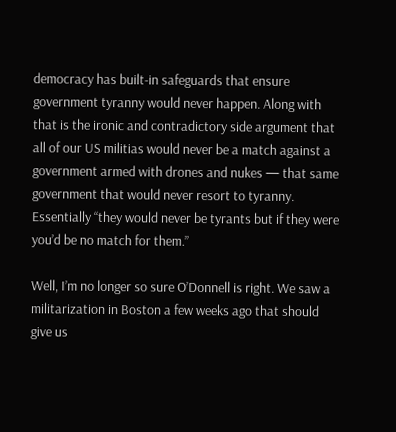democracy has built-in safeguards that ensure government tyranny would never happen. Along with that is the ironic and contradictory side argument that all of our US militias would never be a match against a government armed with drones and nukes — that same government that would never resort to tyranny. Essentially “they would never be tyrants but if they were you’d be no match for them.”

Well, I’m no longer so sure O’Donnell is right. We saw a militarization in Boston a few weeks ago that should give us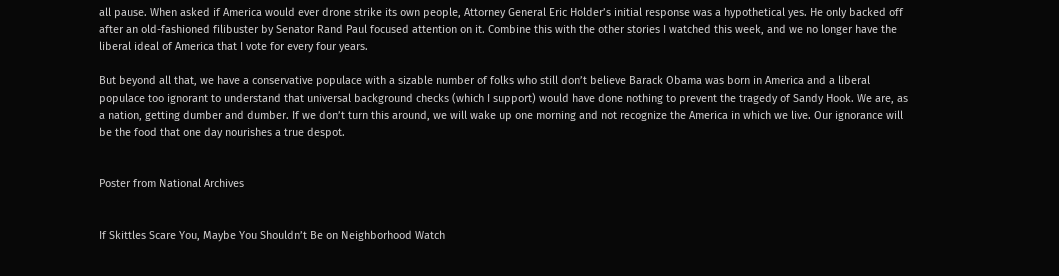all pause. When asked if America would ever drone strike its own people, Attorney General Eric Holder’s initial response was a hypothetical yes. He only backed off after an old-fashioned filibuster by Senator Rand Paul focused attention on it. Combine this with the other stories I watched this week, and we no longer have the liberal ideal of America that I vote for every four years.

But beyond all that, we have a conservative populace with a sizable number of folks who still don’t believe Barack Obama was born in America and a liberal populace too ignorant to understand that universal background checks (which I support) would have done nothing to prevent the tragedy of Sandy Hook. We are, as a nation, getting dumber and dumber. If we don’t turn this around, we will wake up one morning and not recognize the America in which we live. Our ignorance will be the food that one day nourishes a true despot.


Poster from National Archives


If Skittles Scare You, Maybe You Shouldn’t Be on Neighborhood Watch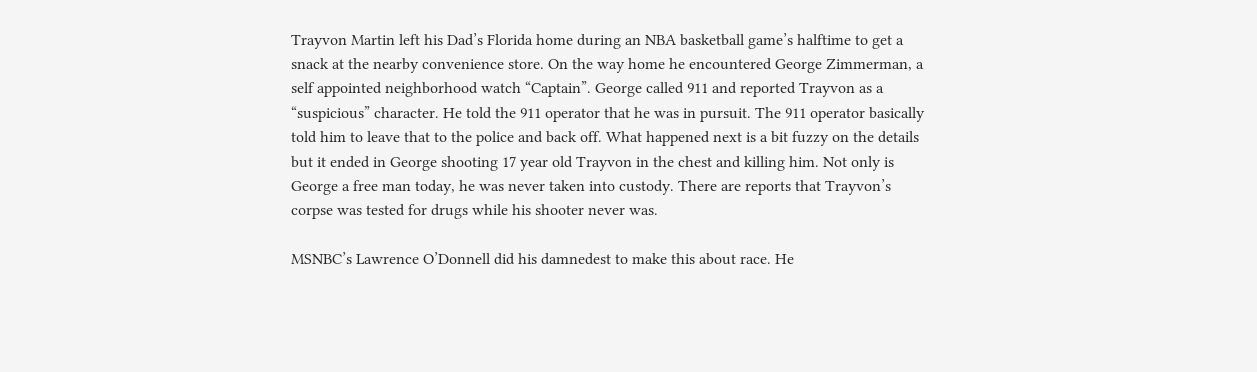Trayvon Martin left his Dad’s Florida home during an NBA basketball game’s halftime to get a snack at the nearby convenience store. On the way home he encountered George Zimmerman, a self appointed neighborhood watch “Captain”. George called 911 and reported Trayvon as a “suspicious” character. He told the 911 operator that he was in pursuit. The 911 operator basically told him to leave that to the police and back off. What happened next is a bit fuzzy on the details but it ended in George shooting 17 year old Trayvon in the chest and killing him. Not only is George a free man today, he was never taken into custody. There are reports that Trayvon’s corpse was tested for drugs while his shooter never was.

MSNBC’s Lawrence O’Donnell did his damnedest to make this about race. He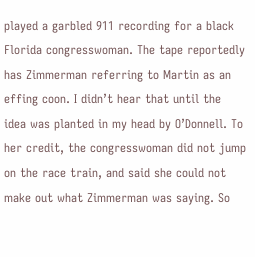played a garbled 911 recording for a black Florida congresswoman. The tape reportedly has Zimmerman referring to Martin as an effing coon. I didn’t hear that until the idea was planted in my head by O’Donnell. To her credit, the congresswoman did not jump on the race train, and said she could not make out what Zimmerman was saying. So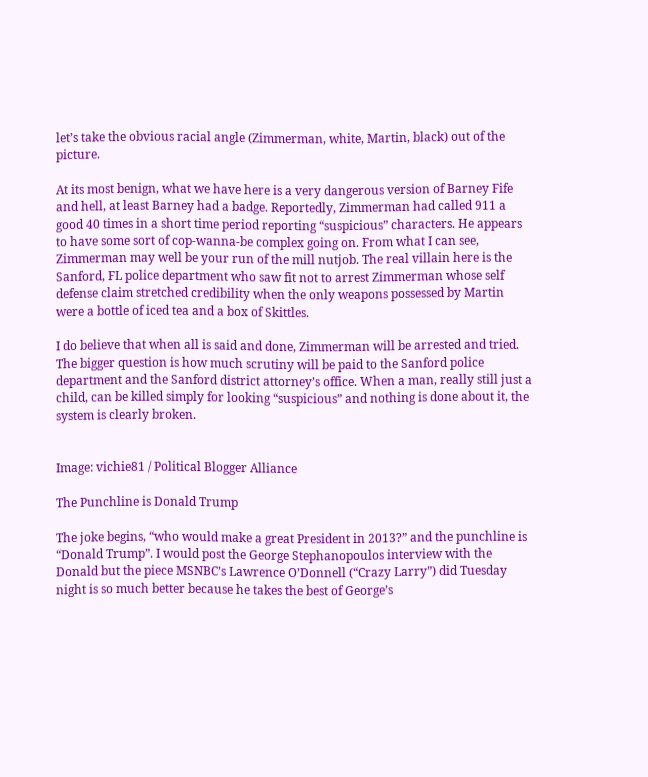let’s take the obvious racial angle (Zimmerman, white, Martin, black) out of the picture.

At its most benign, what we have here is a very dangerous version of Barney Fife and hell, at least Barney had a badge. Reportedly, Zimmerman had called 911 a good 40 times in a short time period reporting “suspicious” characters. He appears to have some sort of cop-wanna-be complex going on. From what I can see, Zimmerman may well be your run of the mill nutjob. The real villain here is the Sanford, FL police department who saw fit not to arrest Zimmerman whose self defense claim stretched credibility when the only weapons possessed by Martin were a bottle of iced tea and a box of Skittles.

I do believe that when all is said and done, Zimmerman will be arrested and tried. The bigger question is how much scrutiny will be paid to the Sanford police department and the Sanford district attorney’s office. When a man, really still just a child, can be killed simply for looking “suspicious” and nothing is done about it, the system is clearly broken.


Image: vichie81 / Political Blogger Alliance

The Punchline is Donald Trump

The joke begins, “who would make a great President in 2013?” and the punchline is “Donald Trump”. I would post the George Stephanopoulos interview with the Donald but the piece MSNBC’s Lawrence O’Donnell (“Crazy Larry”) did Tuesday night is so much better because he takes the best of George’s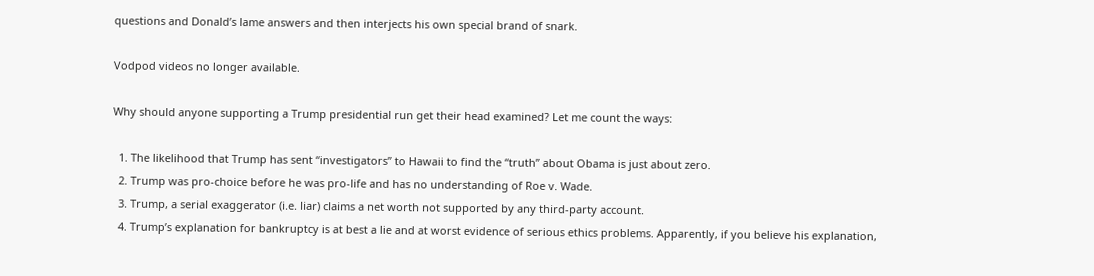questions and Donald’s lame answers and then interjects his own special brand of snark.

Vodpod videos no longer available.

Why should anyone supporting a Trump presidential run get their head examined? Let me count the ways:

  1. The likelihood that Trump has sent “investigators” to Hawaii to find the “truth” about Obama is just about zero.
  2. Trump was pro-choice before he was pro-life and has no understanding of Roe v. Wade.
  3. Trump, a serial exaggerator (i.e. liar) claims a net worth not supported by any third-party account.
  4. Trump’s explanation for bankruptcy is at best a lie and at worst evidence of serious ethics problems. Apparently, if you believe his explanation,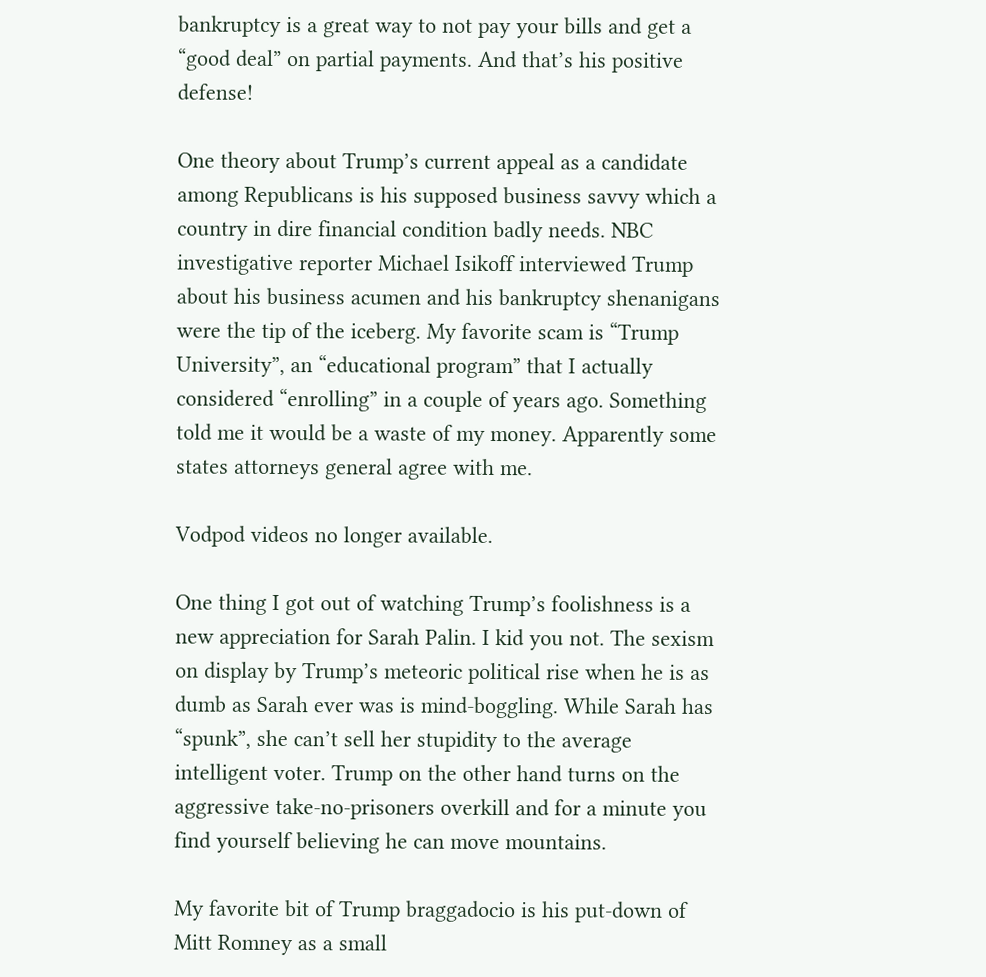bankruptcy is a great way to not pay your bills and get a “good deal” on partial payments. And that’s his positive defense!

One theory about Trump’s current appeal as a candidate among Republicans is his supposed business savvy which a country in dire financial condition badly needs. NBC investigative reporter Michael Isikoff interviewed Trump about his business acumen and his bankruptcy shenanigans were the tip of the iceberg. My favorite scam is “Trump University”, an “educational program” that I actually considered “enrolling” in a couple of years ago. Something told me it would be a waste of my money. Apparently some states attorneys general agree with me.

Vodpod videos no longer available.

One thing I got out of watching Trump’s foolishness is a new appreciation for Sarah Palin. I kid you not. The sexism on display by Trump’s meteoric political rise when he is as dumb as Sarah ever was is mind-boggling. While Sarah has “spunk”, she can’t sell her stupidity to the average intelligent voter. Trump on the other hand turns on the aggressive take-no-prisoners overkill and for a minute you find yourself believing he can move mountains.

My favorite bit of Trump braggadocio is his put-down of Mitt Romney as a small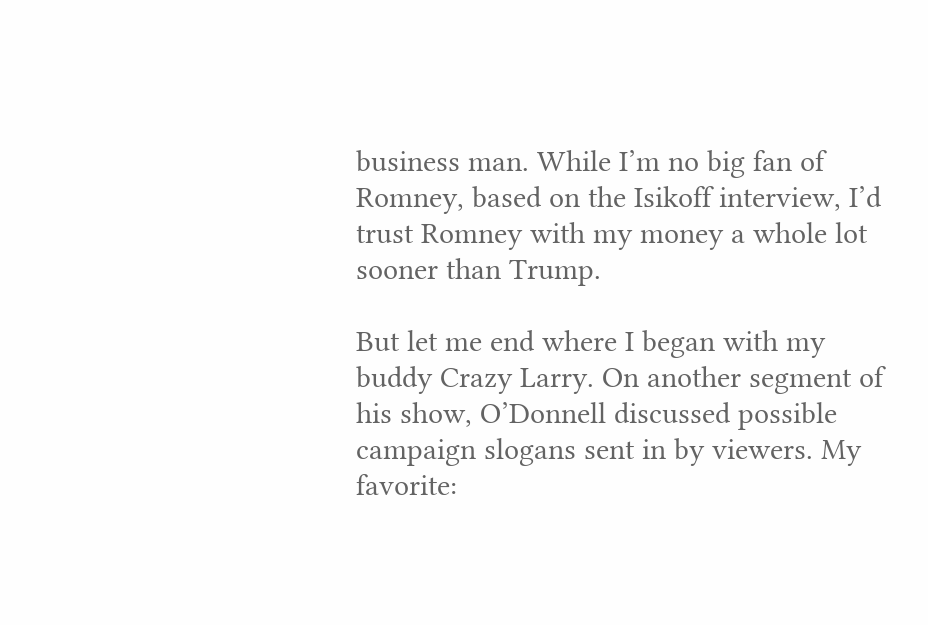business man. While I’m no big fan of Romney, based on the Isikoff interview, I’d trust Romney with my money a whole lot sooner than Trump.

But let me end where I began with my buddy Crazy Larry. On another segment of his show, O’Donnell discussed possible campaign slogans sent in by viewers. My favorite: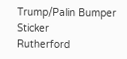Trump/Palin Bumper Sticker
Rutherford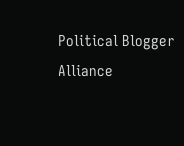Political Blogger Alliance